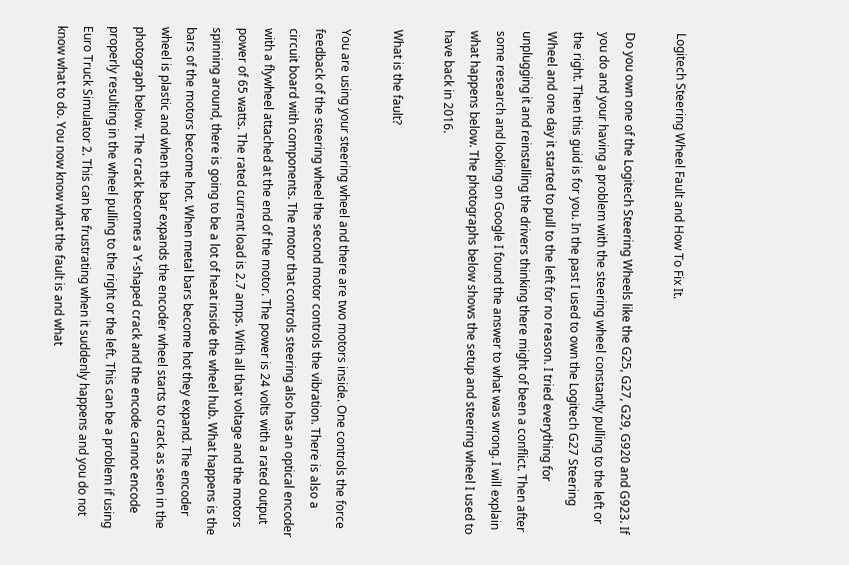Logitech Steering Wheel Fault and How To Fix It.

Do you own one of the Logitech Steering Wheels like the G25, G27, G29, G920 and G923. If you do and your having a problem with the steering wheel constantly pulling to the left or the right. Then this guid is for you. In the past I used to own the Logitech G27 Steering Wheel and one day it started to pull to the left for no reason. I tried everything for unplugging it and reinstalling the drivers thinking there might of been a conflict. Then after some research and looking on Google I found the answer to what was wrong. I will explain what happens below. The photographs below shows the setup and steering wheel I used to have back in 2016.

What is the fault?

You are using your steering wheel and there are two motors inside. One controls the force feedback of the steering wheel the second motor controls the vibration. There is also a circuit board with components. The motor that controls steering also has an optical encoder with a flywheel attached at the end of the motor. The power is 24 volts with a rated output power of 65 watts. The rated current load is 2.7 amps. With all that voltage and the motors spinning around, there is going to be a lot of heat inside the wheel hub. What happens is the bars of the motors become hot. When metal bars become hot they expand. The encoder wheel is plastic and when the bar expands the encoder wheel starts to crack as seen in the photograph below. The crack becomes a Y-shaped crack and the encode cannot encode properly resulting in the wheel pulling to the right or the left. This can be a problem if using Euro Truck Simulator 2. This can be frustrating when it suddenly happens and you do not know what to do. You now know what the fault is and what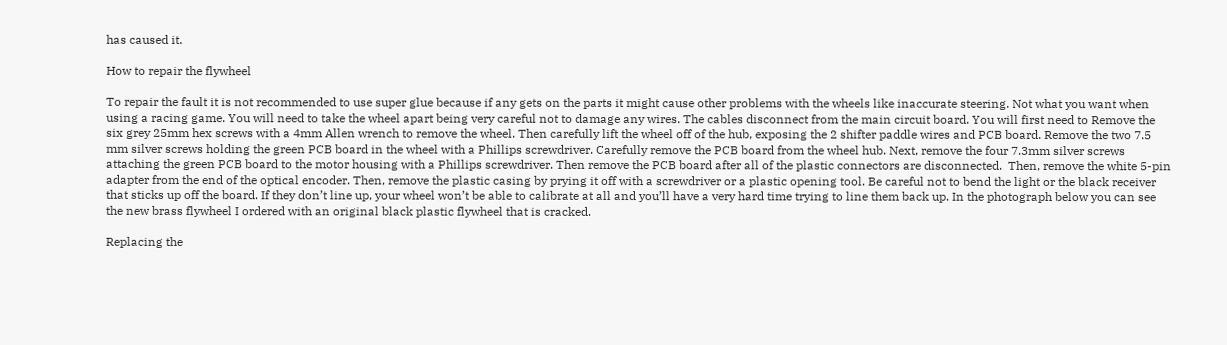has caused it.

How to repair the flywheel

To repair the fault it is not recommended to use super glue because if any gets on the parts it might cause other problems with the wheels like inaccurate steering. Not what you want when using a racing game. You will need to take the wheel apart being very careful not to damage any wires. The cables disconnect from the main circuit board. You will first need to Remove the six grey 25mm hex screws with a 4mm Allen wrench to remove the wheel. Then carefully lift the wheel off of the hub, exposing the 2 shifter paddle wires and PCB board. Remove the two 7.5 mm silver screws holding the green PCB board in the wheel with a Phillips screwdriver. Carefully remove the PCB board from the wheel hub. Next, remove the four 7.3mm silver screws attaching the green PCB board to the motor housing with a Phillips screwdriver. Then remove the PCB board after all of the plastic connectors are disconnected.  Then, remove the white 5-pin adapter from the end of the optical encoder. Then, remove the plastic casing by prying it off with a screwdriver or a plastic opening tool. Be careful not to bend the light or the black receiver that sticks up off the board. If they don’t line up, your wheel won’t be able to calibrate at all and you’ll have a very hard time trying to line them back up. In the photograph below you can see the new brass flywheel I ordered with an original black plastic flywheel that is cracked.

Replacing the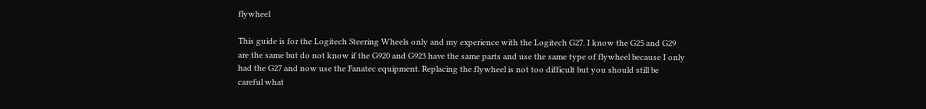flywheel

This guide is for the Logitech Steering Wheels only and my experience with the Logitech G27. I know the G25 and G29 are the same but do not know if the G920 and G923 have the same parts and use the same type of flywheel because I only had the G27 and now use the Fanatec equipment. Replacing the flywheel is not too difficult but you should still be careful what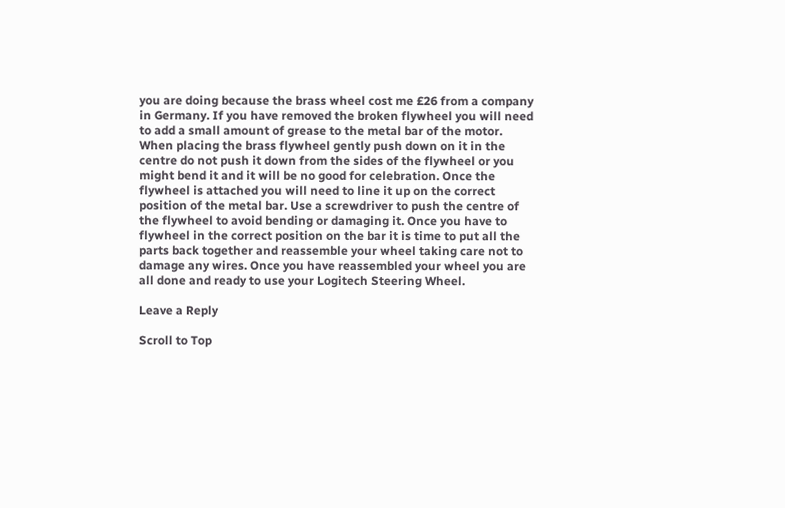you are doing because the brass wheel cost me £26 from a company in Germany. If you have removed the broken flywheel you will need to add a small amount of grease to the metal bar of the motor. When placing the brass flywheel gently push down on it in the centre do not push it down from the sides of the flywheel or you might bend it and it will be no good for celebration. Once the flywheel is attached you will need to line it up on the correct position of the metal bar. Use a screwdriver to push the centre of the flywheel to avoid bending or damaging it. Once you have to flywheel in the correct position on the bar it is time to put all the parts back together and reassemble your wheel taking care not to damage any wires. Once you have reassembled your wheel you are all done and ready to use your Logitech Steering Wheel.

Leave a Reply

Scroll to Top